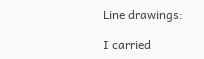Line drawings:

I carried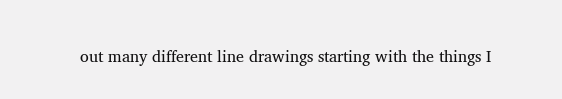out many different line drawings starting with the things I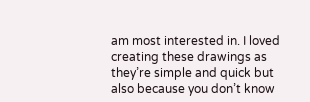am most interested in. I loved creating these drawings as they’re simple and quick but also because you don’t know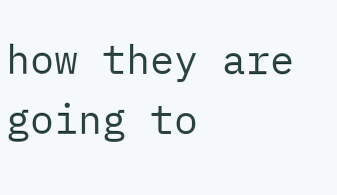how they are going to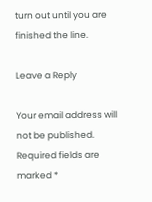turn out until you are finished the line.

Leave a Reply

Your email address will not be published. Required fields are marked *